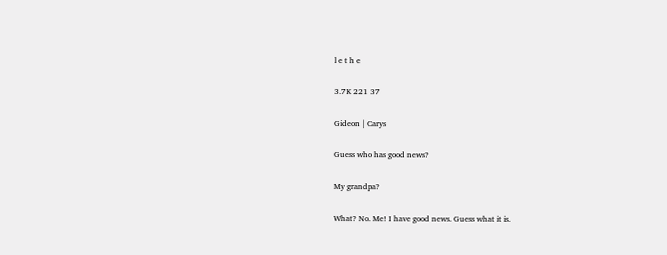l e t h e

3.7K 221 37

Gideon | Carys

Guess who has good news?

My grandpa?

What? No. Me! I have good news. Guess what it is.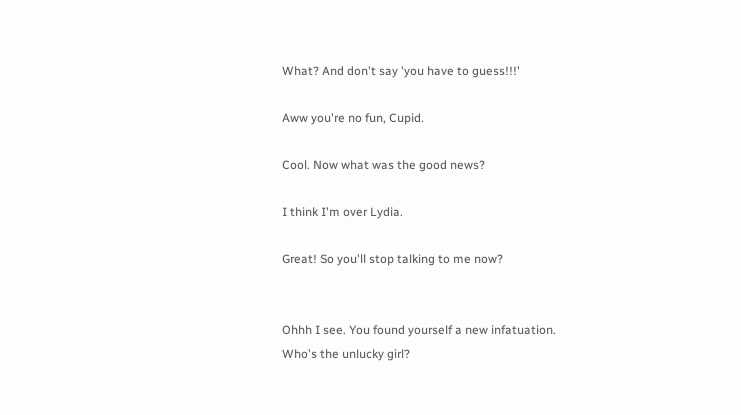What? And don't say 'you have to guess!!!'

Aww you're no fun, Cupid.

Cool. Now what was the good news?

I think I'm over Lydia.

Great! So you'll stop talking to me now?


Ohhh I see. You found yourself a new infatuation. Who's the unlucky girl?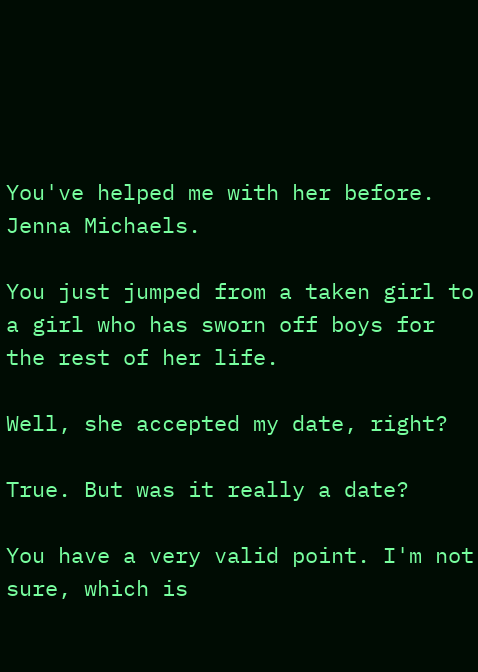You've helped me with her before. Jenna Michaels.

You just jumped from a taken girl to a girl who has sworn off boys for the rest of her life.

Well, she accepted my date, right?

True. But was it really a date?

You have a very valid point. I'm not sure, which is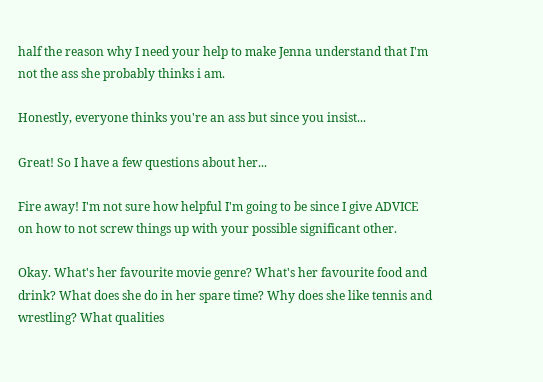half the reason why I need your help to make Jenna understand that I'm not the ass she probably thinks i am.

Honestly, everyone thinks you're an ass but since you insist...

Great! So I have a few questions about her...

Fire away! I'm not sure how helpful I'm going to be since I give ADVICE on how to not screw things up with your possible significant other.

Okay. What's her favourite movie genre? What's her favourite food and drink? What does she do in her spare time? Why does she like tennis and wrestling? What qualities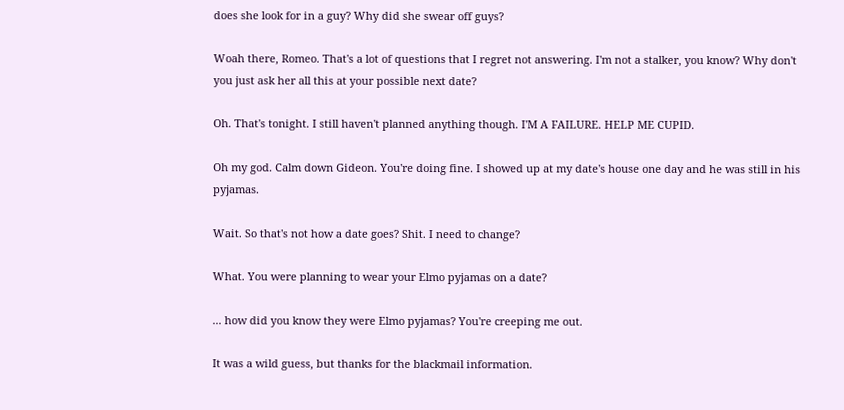does she look for in a guy? Why did she swear off guys?

Woah there, Romeo. That's a lot of questions that I regret not answering. I'm not a stalker, you know? Why don't you just ask her all this at your possible next date?

Oh. That's tonight. I still haven't planned anything though. I'M A FAILURE. HELP ME CUPID.

Oh my god. Calm down Gideon. You're doing fine. I showed up at my date's house one day and he was still in his pyjamas.

Wait. So that's not how a date goes? Shit. I need to change?

What. You were planning to wear your Elmo pyjamas on a date?

... how did you know they were Elmo pyjamas? You're creeping me out.

It was a wild guess, but thanks for the blackmail information.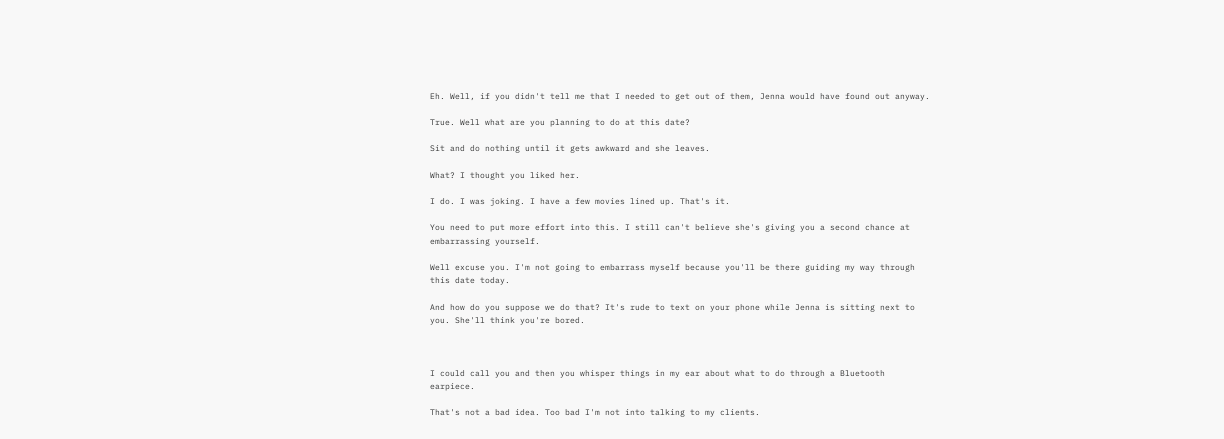Eh. Well, if you didn't tell me that I needed to get out of them, Jenna would have found out anyway.

True. Well what are you planning to do at this date?

Sit and do nothing until it gets awkward and she leaves.

What? I thought you liked her.

I do. I was joking. I have a few movies lined up. That's it.

You need to put more effort into this. I still can't believe she's giving you a second chance at embarrassing yourself.

Well excuse you. I'm not going to embarrass myself because you'll be there guiding my way through this date today.

And how do you suppose we do that? It's rude to text on your phone while Jenna is sitting next to you. She'll think you're bored.



I could call you and then you whisper things in my ear about what to do through a Bluetooth earpiece.

That's not a bad idea. Too bad I'm not into talking to my clients.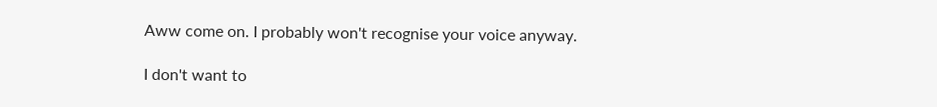Aww come on. I probably won't recognise your voice anyway.

I don't want to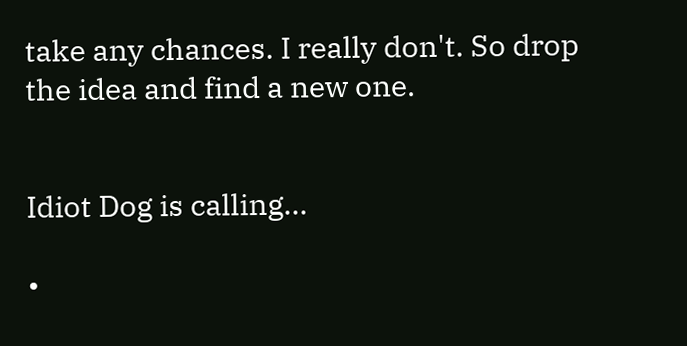take any chances. I really don't. So drop the idea and find a new one.


Idiot Dog is calling...

•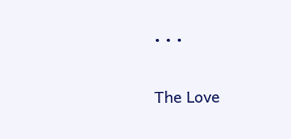• • •

The Love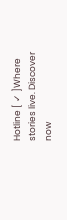Hotline [ ✓ ]Where stories live. Discover now